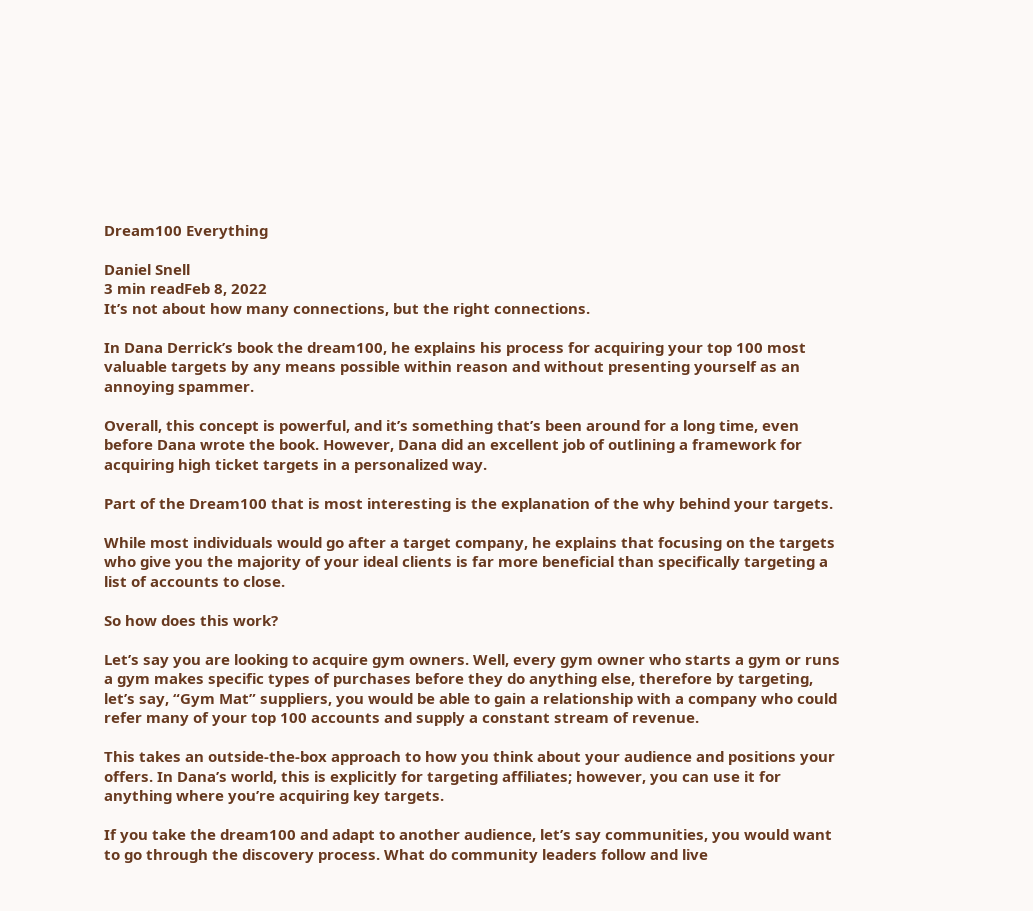Dream100 Everything

Daniel Snell
3 min readFeb 8, 2022
It’s not about how many connections, but the right connections.

In Dana Derrick’s book the dream100, he explains his process for acquiring your top 100 most valuable targets by any means possible within reason and without presenting yourself as an annoying spammer.

Overall, this concept is powerful, and it’s something that’s been around for a long time, even before Dana wrote the book. However, Dana did an excellent job of outlining a framework for acquiring high ticket targets in a personalized way.

Part of the Dream100 that is most interesting is the explanation of the why behind your targets.

While most individuals would go after a target company, he explains that focusing on the targets who give you the majority of your ideal clients is far more beneficial than specifically targeting a list of accounts to close.

So how does this work?

Let’s say you are looking to acquire gym owners. Well, every gym owner who starts a gym or runs a gym makes specific types of purchases before they do anything else, therefore by targeting, let’s say, “Gym Mat” suppliers, you would be able to gain a relationship with a company who could refer many of your top 100 accounts and supply a constant stream of revenue.

This takes an outside-the-box approach to how you think about your audience and positions your offers. In Dana’s world, this is explicitly for targeting affiliates; however, you can use it for anything where you’re acquiring key targets.

If you take the dream100 and adapt to another audience, let’s say communities, you would want to go through the discovery process. What do community leaders follow and live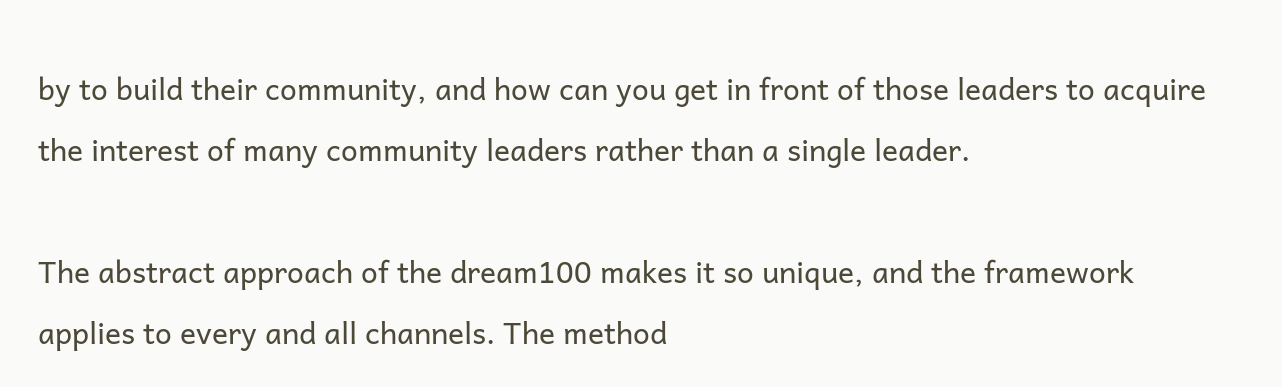by to build their community, and how can you get in front of those leaders to acquire the interest of many community leaders rather than a single leader.

The abstract approach of the dream100 makes it so unique, and the framework applies to every and all channels. The method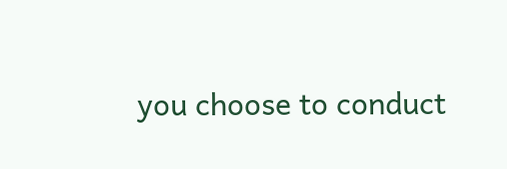you choose to conduct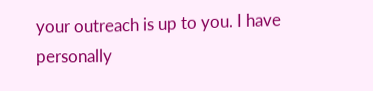your outreach is up to you. I have personally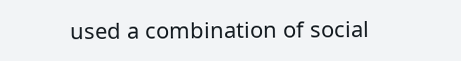used a combination of social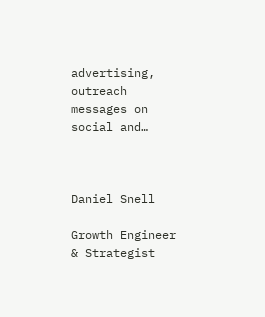advertising, outreach messages on social and…



Daniel Snell

Growth Engineer & Strategist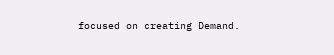focused on creating Demand.